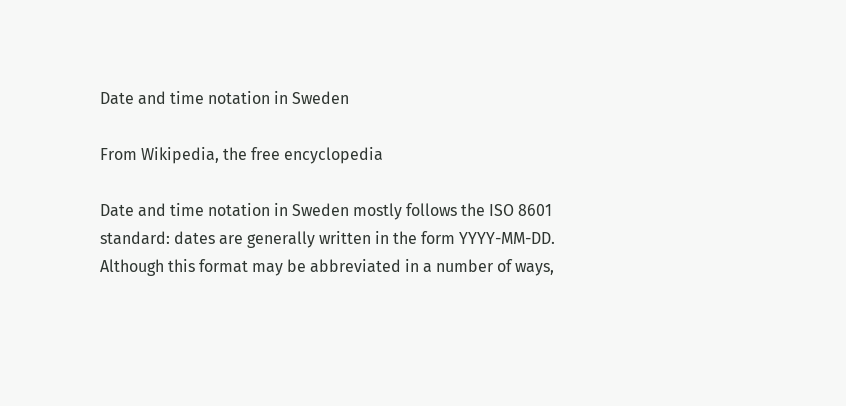Date and time notation in Sweden

From Wikipedia, the free encyclopedia

Date and time notation in Sweden mostly follows the ISO 8601 standard: dates are generally written in the form YYYY-MM-DD. Although this format may be abbreviated in a number of ways,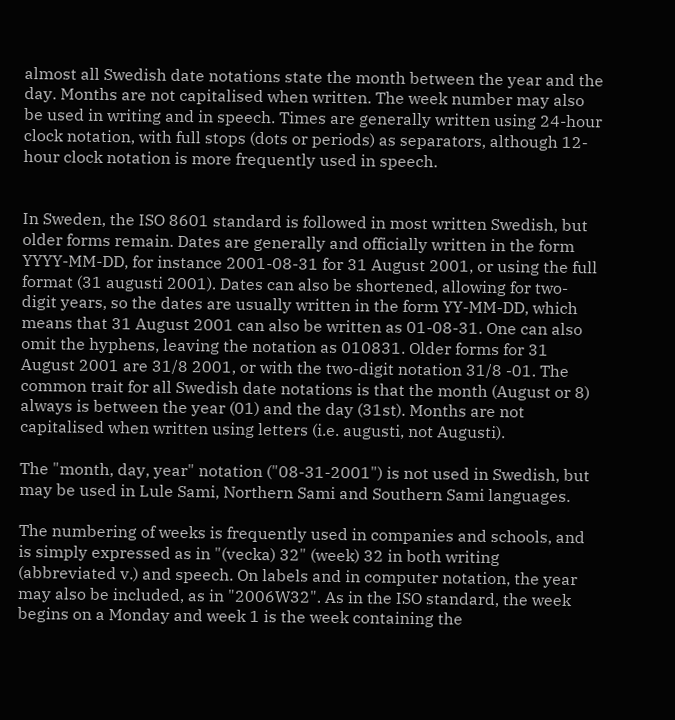almost all Swedish date notations state the month between the year and the day. Months are not capitalised when written. The week number may also be used in writing and in speech. Times are generally written using 24-hour clock notation, with full stops (dots or periods) as separators, although 12-hour clock notation is more frequently used in speech.


In Sweden, the ISO 8601 standard is followed in most written Swedish, but older forms remain. Dates are generally and officially written in the form YYYY-MM-DD, for instance 2001-08-31 for 31 August 2001, or using the full format (31 augusti 2001). Dates can also be shortened, allowing for two-digit years, so the dates are usually written in the form YY-MM-DD, which means that 31 August 2001 can also be written as 01-08-31. One can also omit the hyphens, leaving the notation as 010831. Older forms for 31 August 2001 are 31/8 2001, or with the two-digit notation 31/8 -01. The common trait for all Swedish date notations is that the month (August or 8) always is between the year (01) and the day (31st). Months are not capitalised when written using letters (i.e. augusti, not Augusti).

The "month, day, year" notation ("08-31-2001") is not used in Swedish, but may be used in Lule Sami, Northern Sami and Southern Sami languages.

The numbering of weeks is frequently used in companies and schools, and is simply expressed as in "(vecka) 32" (week) 32 in both writing (abbreviated v.) and speech. On labels and in computer notation, the year may also be included, as in "2006W32". As in the ISO standard, the week begins on a Monday and week 1 is the week containing the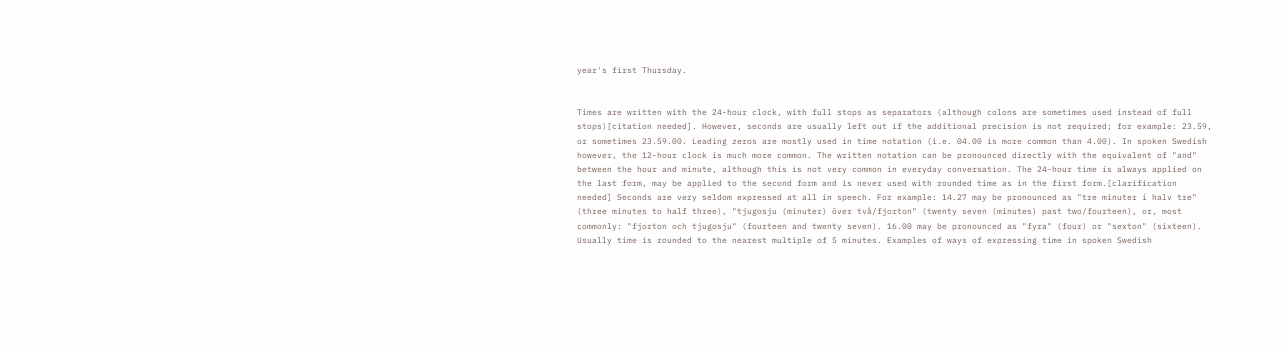year's first Thursday.


Times are written with the 24-hour clock, with full stops as separators (although colons are sometimes used instead of full stops)[citation needed]. However, seconds are usually left out if the additional precision is not required; for example: 23.59, or sometimes 23.59.00. Leading zeros are mostly used in time notation (i.e. 04.00 is more common than 4.00). In spoken Swedish however, the 12-hour clock is much more common. The written notation can be pronounced directly with the equivalent of "and" between the hour and minute, although this is not very common in everyday conversation. The 24-hour time is always applied on the last form, may be applied to the second form and is never used with rounded time as in the first form.[clarification needed] Seconds are very seldom expressed at all in speech. For example: 14.27 may be pronounced as "tre minuter i halv tre" (three minutes to half three), "tjugosju (minuter) över två/fjorton" (twenty seven (minutes) past two/fourteen), or, most commonly: "fjorton och tjugosju" (fourteen and twenty seven). 16.00 may be pronounced as "fyra" (four) or "sexton" (sixteen). Usually time is rounded to the nearest multiple of 5 minutes. Examples of ways of expressing time in spoken Swedish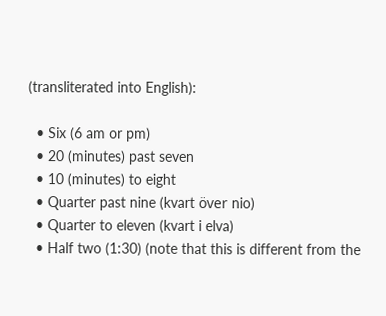(transliterated into English):

  • Six (6 am or pm)
  • 20 (minutes) past seven
  • 10 (minutes) to eight
  • Quarter past nine (kvart över nio)
  • Quarter to eleven (kvart i elva)
  • Half two (1:30) (note that this is different from the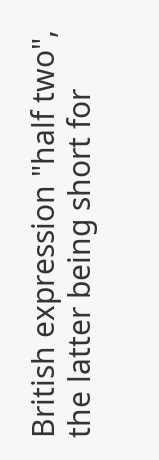British expression "half two", the latter being short for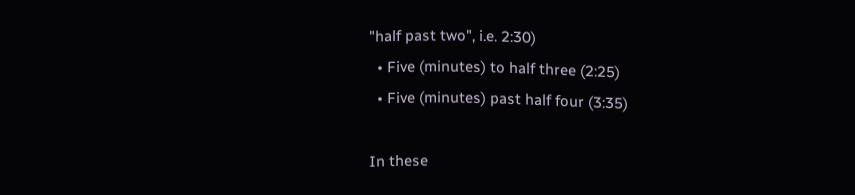"half past two", i.e. 2:30)
  • Five (minutes) to half three (2:25)
  • Five (minutes) past half four (3:35)

In these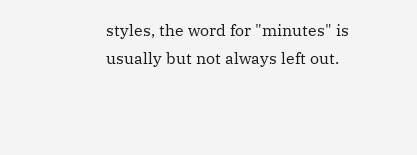styles, the word for "minutes" is usually but not always left out.